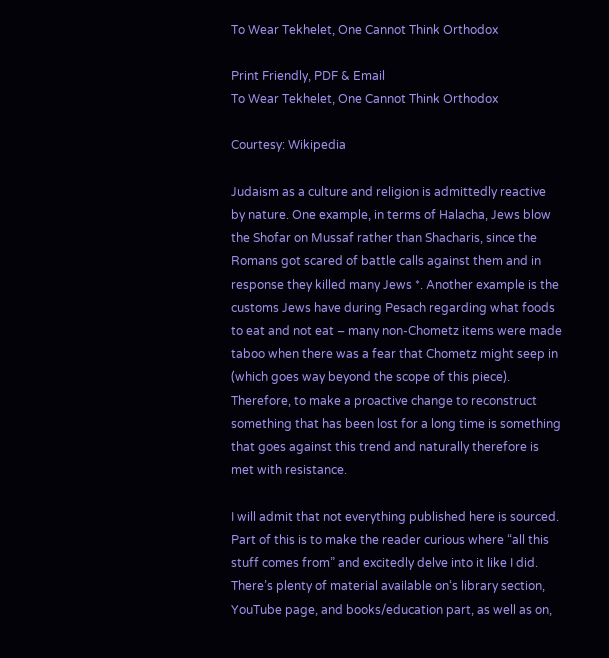To Wear Tekhelet, One Cannot Think Orthodox

Print Friendly, PDF & Email
To Wear Tekhelet, One Cannot Think Orthodox

Courtesy: Wikipedia

Judaism as a culture and religion is admittedly reactive by nature. One example, in terms of Halacha, Jews blow the Shofar on Mussaf rather than Shacharis, since the Romans got scared of battle calls against them and in response they killed many Jews *. Another example is the customs Jews have during Pesach regarding what foods to eat and not eat – many non-Chometz items were made taboo when there was a fear that Chometz might seep in (which goes way beyond the scope of this piece). Therefore, to make a proactive change to reconstruct something that has been lost for a long time is something that goes against this trend and naturally therefore is met with resistance.

I will admit that not everything published here is sourced. Part of this is to make the reader curious where “all this stuff comes from” and excitedly delve into it like I did. There’s plenty of material available on‘s library section, YouTube page, and books/education part, as well as on,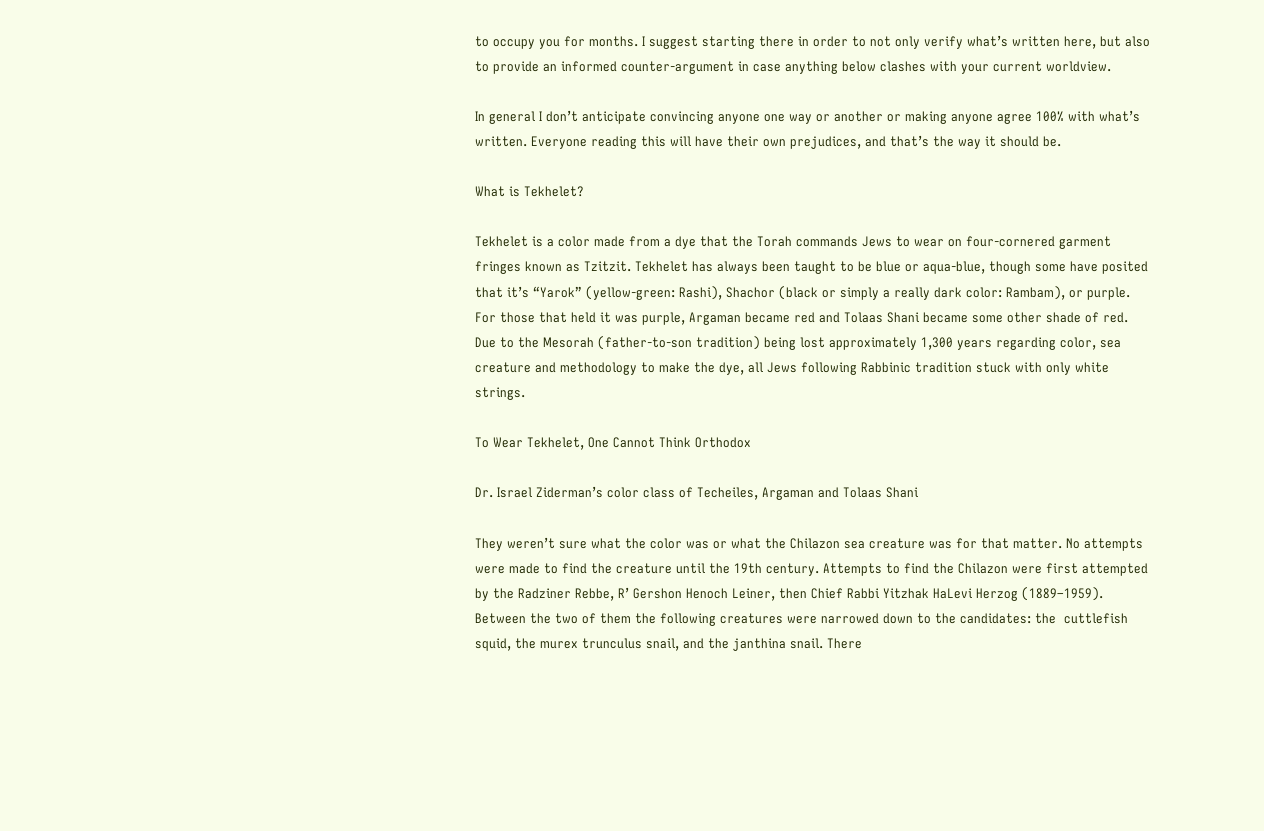to occupy you for months. I suggest starting there in order to not only verify what’s written here, but also to provide an informed counter-argument in case anything below clashes with your current worldview.

In general I don’t anticipate convincing anyone one way or another or making anyone agree 100% with what’s written. Everyone reading this will have their own prejudices, and that’s the way it should be.

What is Tekhelet?

Tekhelet is a color made from a dye that the Torah commands Jews to wear on four-cornered garment fringes known as Tzitzit. Tekhelet has always been taught to be blue or aqua-blue, though some have posited that it’s “Yarok” (yellow-green: Rashi), Shachor (black or simply a really dark color: Rambam), or purple. For those that held it was purple, Argaman became red and Tolaas Shani became some other shade of red. Due to the Mesorah (father-to-son tradition) being lost approximately 1,300 years regarding color, sea creature and methodology to make the dye, all Jews following Rabbinic tradition stuck with only white strings.

To Wear Tekhelet, One Cannot Think Orthodox

Dr. Israel Ziderman’s color class of Techeiles, Argaman and Tolaas Shani

They weren’t sure what the color was or what the Chilazon sea creature was for that matter. No attempts were made to find the creature until the 19th century. Attempts to find the Chilazon were first attempted by the Radziner Rebbe, R’ Gershon Henoch Leiner, then Chief Rabbi Yitzhak HaLevi Herzog (1889–1959). Between the two of them the following creatures were narrowed down to the candidates: the  cuttlefish squid, the murex trunculus snail, and the janthina snail. There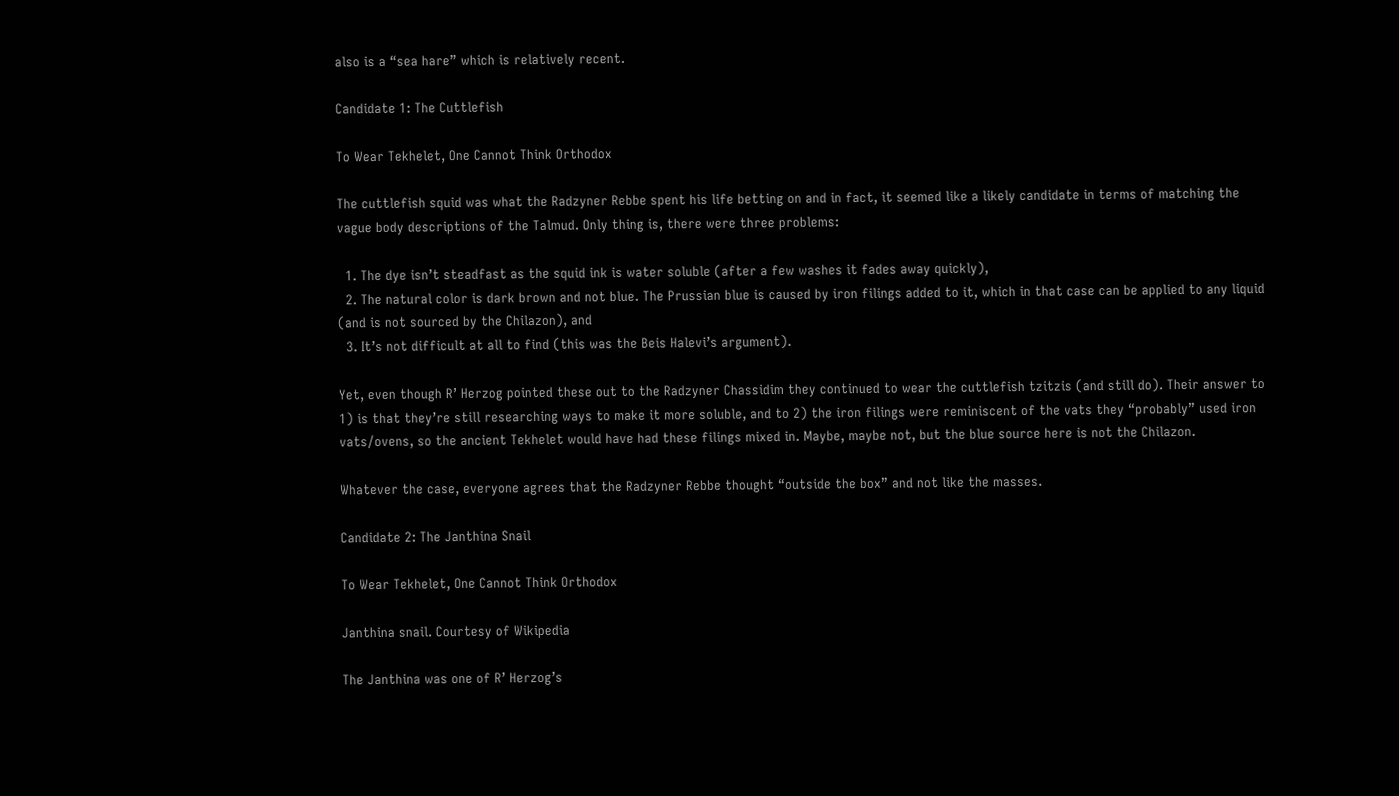also is a “sea hare” which is relatively recent.

Candidate 1: The Cuttlefish

To Wear Tekhelet, One Cannot Think Orthodox

The cuttlefish squid was what the Radzyner Rebbe spent his life betting on and in fact, it seemed like a likely candidate in terms of matching the vague body descriptions of the Talmud. Only thing is, there were three problems:

  1. The dye isn’t steadfast as the squid ink is water soluble (after a few washes it fades away quickly),
  2. The natural color is dark brown and not blue. The Prussian blue is caused by iron filings added to it, which in that case can be applied to any liquid (and is not sourced by the Chilazon), and
  3. It’s not difficult at all to find (this was the Beis Halevi’s argument).

Yet, even though R’ Herzog pointed these out to the Radzyner Chassidim they continued to wear the cuttlefish tzitzis (and still do). Their answer to 1) is that they’re still researching ways to make it more soluble, and to 2) the iron filings were reminiscent of the vats they “probably” used iron vats/ovens, so the ancient Tekhelet would have had these filings mixed in. Maybe, maybe not, but the blue source here is not the Chilazon.

Whatever the case, everyone agrees that the Radzyner Rebbe thought “outside the box” and not like the masses.

Candidate 2: The Janthina Snail

To Wear Tekhelet, One Cannot Think Orthodox

Janthina snail. Courtesy of Wikipedia

The Janthina was one of R’ Herzog’s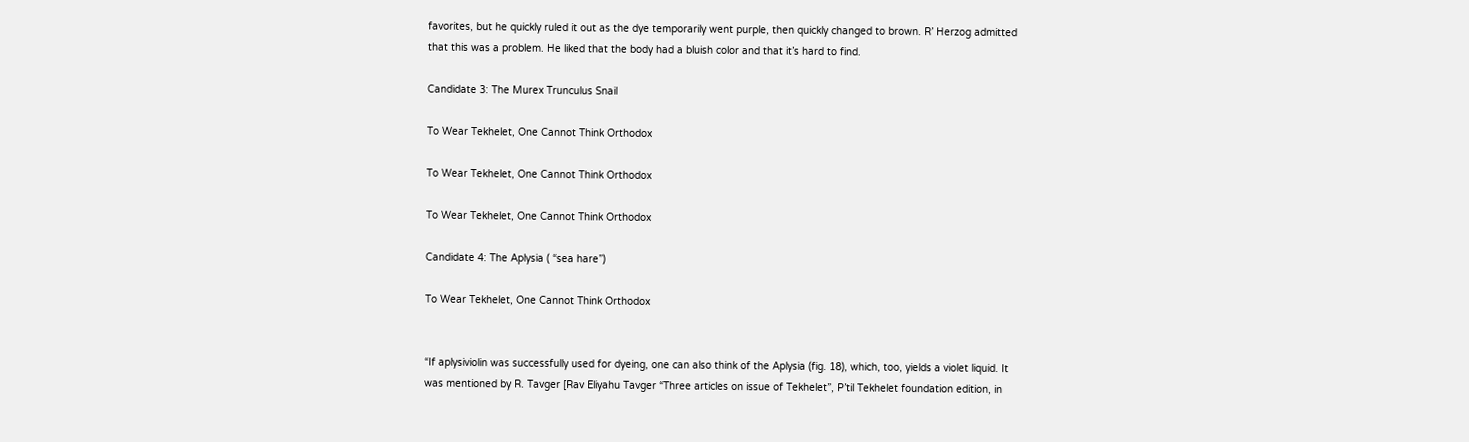favorites, but he quickly ruled it out as the dye temporarily went purple, then quickly changed to brown. R’ Herzog admitted that this was a problem. He liked that the body had a bluish color and that it’s hard to find.

Candidate 3: The Murex Trunculus Snail

To Wear Tekhelet, One Cannot Think Orthodox

To Wear Tekhelet, One Cannot Think Orthodox

To Wear Tekhelet, One Cannot Think Orthodox

Candidate 4: The Aplysia ( “sea hare”)

To Wear Tekhelet, One Cannot Think Orthodox


“If aplysiviolin was successfully used for dyeing, one can also think of the Aplysia (fig. 18), which, too, yields a violet liquid. It was mentioned by R. Tavger [Rav Eliyahu Tavger “Three articles on issue of Tekhelet”, P’til Tekhelet foundation edition, in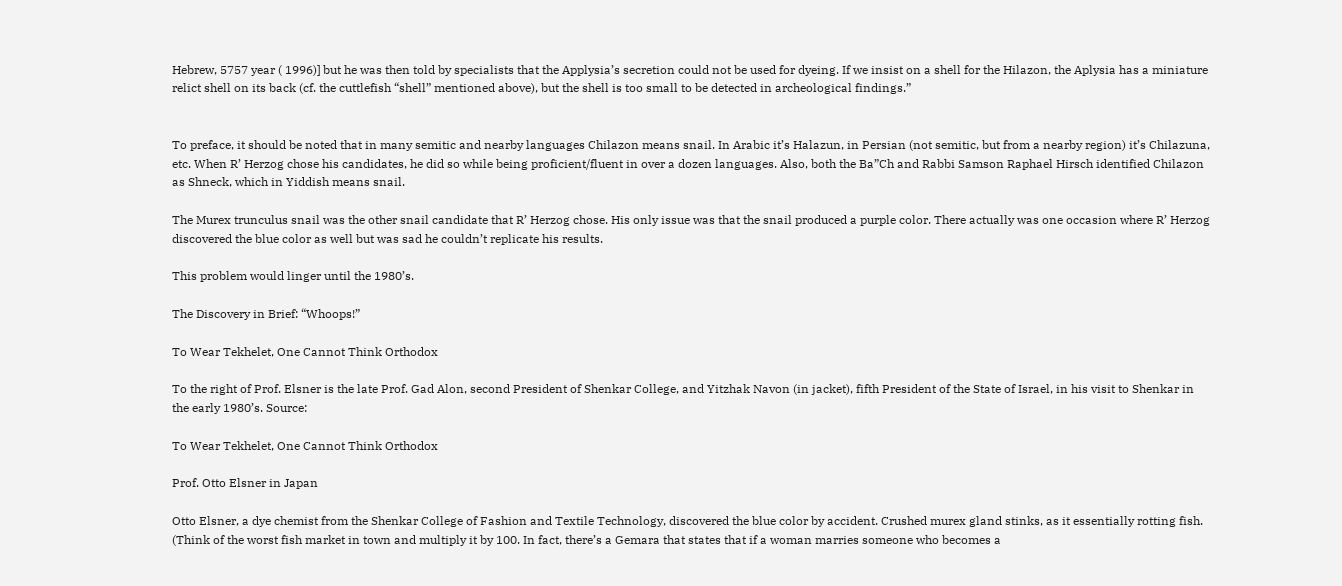Hebrew, 5757 year ( 1996)] but he was then told by specialists that the Applysia’s secretion could not be used for dyeing. If we insist on a shell for the Hilazon, the Aplysia has a miniature relict shell on its back (cf. the cuttlefish “shell” mentioned above), but the shell is too small to be detected in archeological findings.”


To preface, it should be noted that in many semitic and nearby languages Chilazon means snail. In Arabic it’s Halazun, in Persian (not semitic, but from a nearby region) it’s Chilazuna, etc. When R’ Herzog chose his candidates, he did so while being proficient/fluent in over a dozen languages. Also, both the Ba”Ch and Rabbi Samson Raphael Hirsch identified Chilazon as Shneck, which in Yiddish means snail.

The Murex trunculus snail was the other snail candidate that R’ Herzog chose. His only issue was that the snail produced a purple color. There actually was one occasion where R’ Herzog discovered the blue color as well but was sad he couldn’t replicate his results.

This problem would linger until the 1980’s.

The Discovery in Brief: “Whoops!”

To Wear Tekhelet, One Cannot Think Orthodox

To the right of Prof. Elsner is the late Prof. Gad Alon, second President of Shenkar College, and Yitzhak Navon (in jacket), fifth President of the State of Israel, in his visit to Shenkar in the early 1980’s. Source:

To Wear Tekhelet, One Cannot Think Orthodox

Prof. Otto Elsner in Japan

Otto Elsner, a dye chemist from the Shenkar College of Fashion and Textile Technology, discovered the blue color by accident. Crushed murex gland stinks, as it essentially rotting fish. (Think of the worst fish market in town and multiply it by 100. In fact, there’s a Gemara that states that if a woman marries someone who becomes a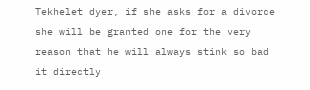Tekhelet dyer, if she asks for a divorce she will be granted one for the very reason that he will always stink so bad it directly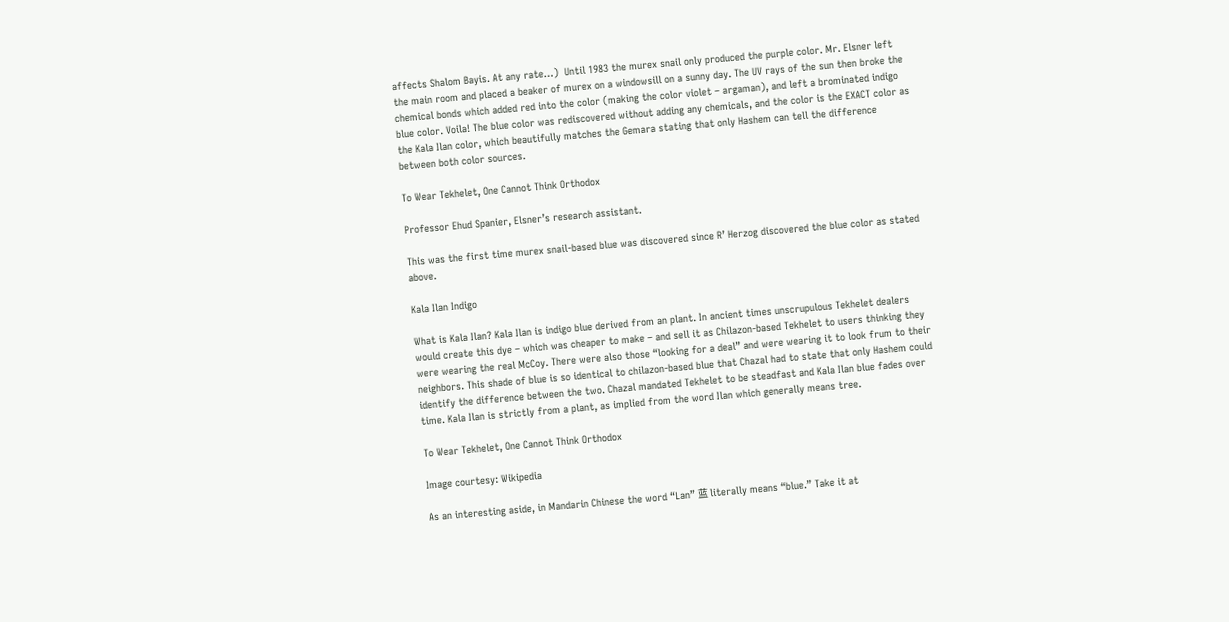affects Shalom Bayis. At any rate…)  Until 1983 the murex snail only produced the purple color. Mr. Elsner left the main room and placed a beaker of murex on a windowsill on a sunny day. The UV rays of the sun then broke the chemical bonds which added red into the color (making the color violet – argaman), and left a brominated indigo blue color. Voila! The blue color was rediscovered without adding any chemicals, and the color is the EXACT color as the Kala Ilan color, which beautifully matches the Gemara stating that only Hashem can tell the difference between both color sources.

To Wear Tekhelet, One Cannot Think Orthodox

Professor Ehud Spanier, Elsner’s research assistant.

This was the first time murex snail-based blue was discovered since R’ Herzog discovered the blue color as stated above.

Kala Ilan Indigo

What is Kala Ilan? Kala Ilan is indigo blue derived from an plant. In ancient times unscrupulous Tekhelet dealers would create this dye – which was cheaper to make – and sell it as Chilazon-based Tekhelet to users thinking they were wearing the real McCoy. There were also those “looking for a deal” and were wearing it to look frum to their neighbors. This shade of blue is so identical to chilazon-based blue that Chazal had to state that only Hashem could identify the difference between the two. Chazal mandated Tekhelet to be steadfast and Kala Ilan blue fades over time. Kala Ilan is strictly from a plant, as implied from the word Ilan which generally means tree.

To Wear Tekhelet, One Cannot Think Orthodox

Image courtesy: Wikipedia

As an interesting aside, in Mandarin Chinese the word “Lan” 蓝 literally means “blue.” Take it at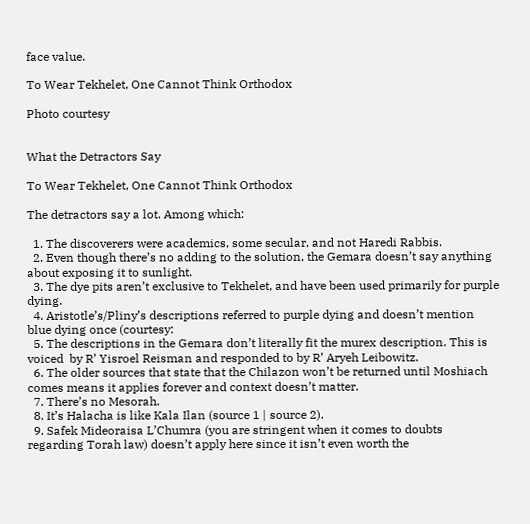face value.

To Wear Tekhelet, One Cannot Think Orthodox

Photo courtesy


What the Detractors Say

To Wear Tekhelet, One Cannot Think Orthodox

The detractors say a lot. Among which:

  1. The discoverers were academics, some secular, and not Haredi Rabbis.
  2. Even though there’s no adding to the solution, the Gemara doesn’t say anything about exposing it to sunlight.
  3. The dye pits aren’t exclusive to Tekhelet, and have been used primarily for purple dying.
  4. Aristotle’s/Pliny’s descriptions referred to purple dying and doesn’t mention blue dying once (courtesy:
  5. The descriptions in the Gemara don’t literally fit the murex description. This is voiced  by R’ Yisroel Reisman and responded to by R’ Aryeh Leibowitz.
  6. The older sources that state that the Chilazon won’t be returned until Moshiach comes means it applies forever and context doesn’t matter.
  7. There’s no Mesorah.
  8. It’s Halacha is like Kala Ilan (source 1 | source 2).
  9. Safek Mideoraisa L’Chumra (you are stringent when it comes to doubts regarding Torah law) doesn’t apply here since it isn’t even worth the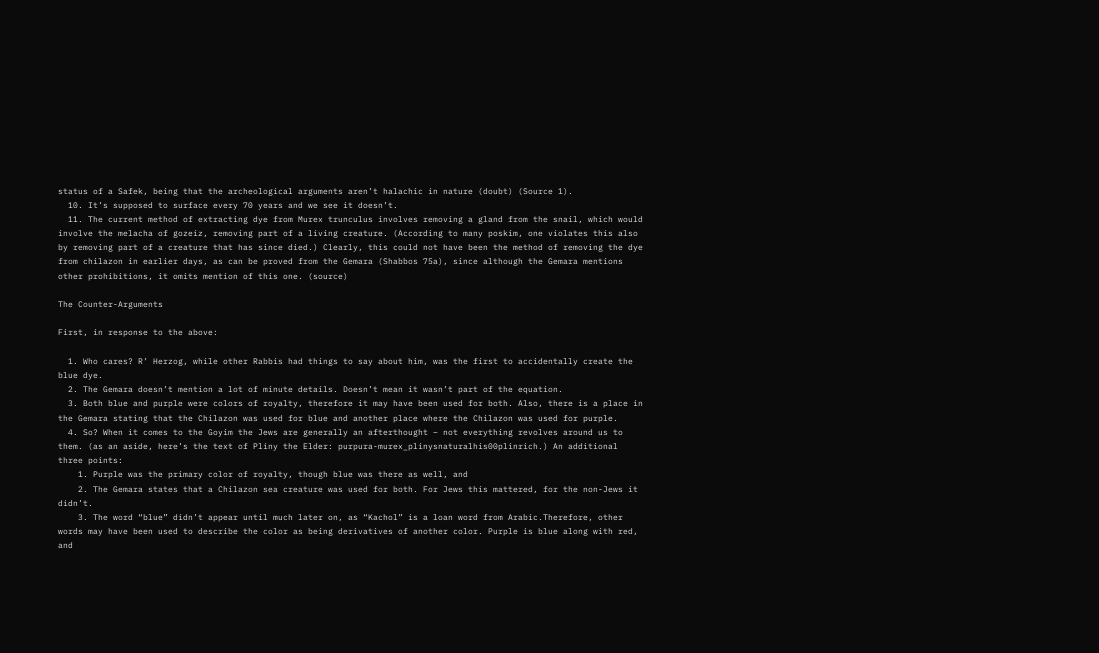status of a Safek, being that the archeological arguments aren’t halachic in nature (doubt) (Source 1).
  10. It’s supposed to surface every 70 years and we see it doesn’t.
  11. The current method of extracting dye from Murex trunculus involves removing a gland from the snail, which would involve the melacha of gozeiz, removing part of a living creature. (According to many poskim, one violates this also by removing part of a creature that has since died.) Clearly, this could not have been the method of removing the dye from chilazon in earlier days, as can be proved from the Gemara (Shabbos 75a), since although the Gemara mentions other prohibitions, it omits mention of this one. (source)

The Counter-Arguments

First, in response to the above:

  1. Who cares? R’ Herzog, while other Rabbis had things to say about him, was the first to accidentally create the blue dye.
  2. The Gemara doesn’t mention a lot of minute details. Doesn’t mean it wasn’t part of the equation.
  3. Both blue and purple were colors of royalty, therefore it may have been used for both. Also, there is a place in the Gemara stating that the Chilazon was used for blue and another place where the Chilazon was used for purple.
  4. So? When it comes to the Goyim the Jews are generally an afterthought – not everything revolves around us to them. (as an aside, here’s the text of Pliny the Elder: purpura-murex_plinysnaturalhis00plinrich.) An additional three points:
    1. Purple was the primary color of royalty, though blue was there as well, and
    2. The Gemara states that a Chilazon sea creature was used for both. For Jews this mattered, for the non-Jews it didn’t.
    3. The word “blue” didn’t appear until much later on, as “Kachol” is a loan word from Arabic.Therefore, other words may have been used to describe the color as being derivatives of another color. Purple is blue along with red, and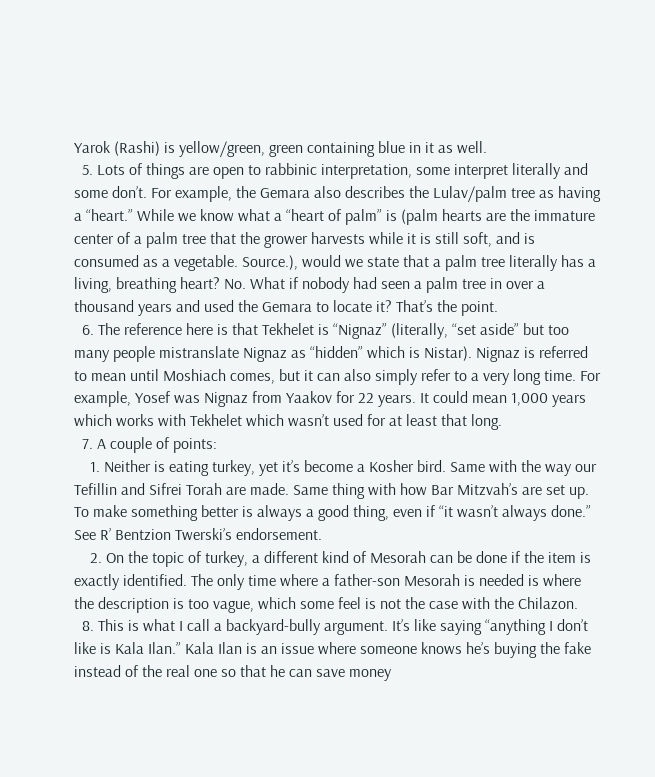Yarok (Rashi) is yellow/green, green containing blue in it as well.
  5. Lots of things are open to rabbinic interpretation, some interpret literally and some don’t. For example, the Gemara also describes the Lulav/palm tree as having a “heart.” While we know what a “heart of palm” is (palm hearts are the immature center of a palm tree that the grower harvests while it is still soft, and is consumed as a vegetable. Source.), would we state that a palm tree literally has a living, breathing heart? No. What if nobody had seen a palm tree in over a thousand years and used the Gemara to locate it? That’s the point.
  6. The reference here is that Tekhelet is “Nignaz” (literally, “set aside” but too many people mistranslate Nignaz as “hidden” which is Nistar). Nignaz is referred to mean until Moshiach comes, but it can also simply refer to a very long time. For example, Yosef was Nignaz from Yaakov for 22 years. It could mean 1,000 years which works with Tekhelet which wasn’t used for at least that long.
  7. A couple of points:
    1. Neither is eating turkey, yet it’s become a Kosher bird. Same with the way our Tefillin and Sifrei Torah are made. Same thing with how Bar Mitzvah’s are set up. To make something better is always a good thing, even if “it wasn’t always done.” See R’ Bentzion Twerski’s endorsement.
    2. On the topic of turkey, a different kind of Mesorah can be done if the item is exactly identified. The only time where a father-son Mesorah is needed is where the description is too vague, which some feel is not the case with the Chilazon.
  8. This is what I call a backyard-bully argument. It’s like saying “anything I don’t like is Kala Ilan.” Kala Ilan is an issue where someone knows he’s buying the fake instead of the real one so that he can save money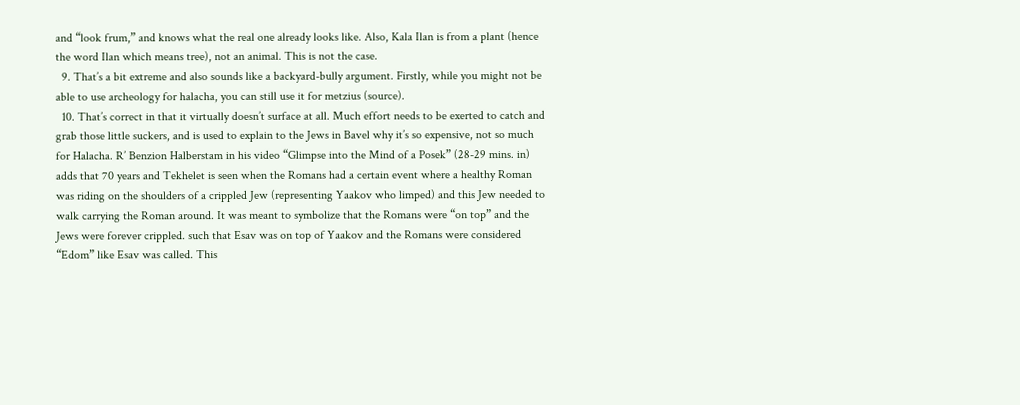and “look frum,” and knows what the real one already looks like. Also, Kala Ilan is from a plant (hence the word Ilan which means tree), not an animal. This is not the case.
  9. That’s a bit extreme and also sounds like a backyard-bully argument. Firstly, while you might not be able to use archeology for halacha, you can still use it for metzius (source).
  10. That’s correct in that it virtually doesn’t surface at all. Much effort needs to be exerted to catch and grab those little suckers, and is used to explain to the Jews in Bavel why it’s so expensive, not so much for Halacha. R’ Benzion Halberstam in his video “Glimpse into the Mind of a Posek” (28-29 mins. in) adds that 70 years and Tekhelet is seen when the Romans had a certain event where a healthy Roman was riding on the shoulders of a crippled Jew (representing Yaakov who limped) and this Jew needed to walk carrying the Roman around. It was meant to symbolize that the Romans were “on top” and the Jews were forever crippled. such that Esav was on top of Yaakov and the Romans were considered “Edom” like Esav was called. This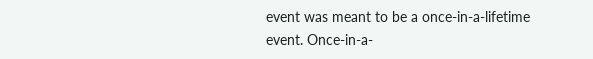event was meant to be a once-in-a-lifetime event. Once-in-a-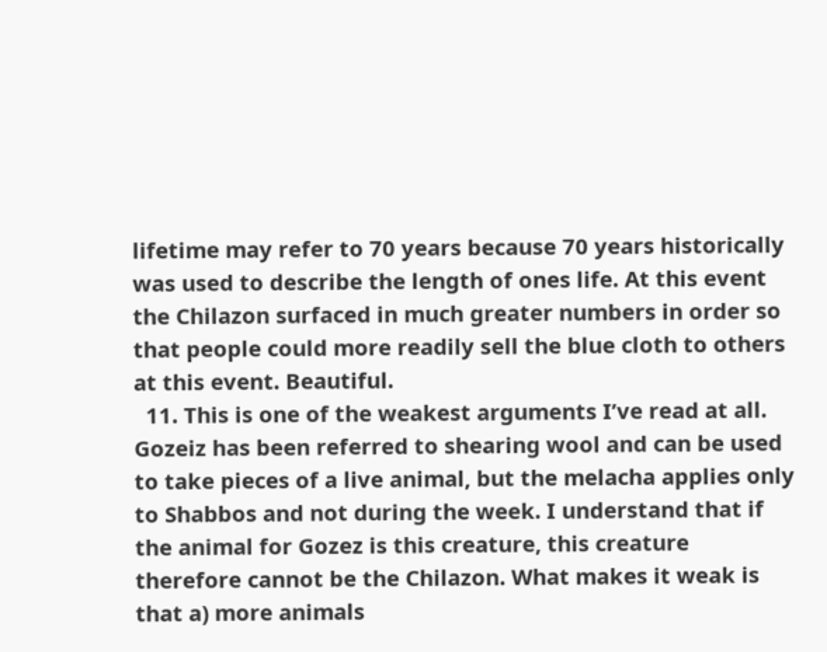lifetime may refer to 70 years because 70 years historically was used to describe the length of ones life. At this event the Chilazon surfaced in much greater numbers in order so that people could more readily sell the blue cloth to others at this event. Beautiful.
  11. This is one of the weakest arguments I’ve read at all. Gozeiz has been referred to shearing wool and can be used to take pieces of a live animal, but the melacha applies only to Shabbos and not during the week. I understand that if the animal for Gozez is this creature, this creature therefore cannot be the Chilazon. What makes it weak is that a) more animals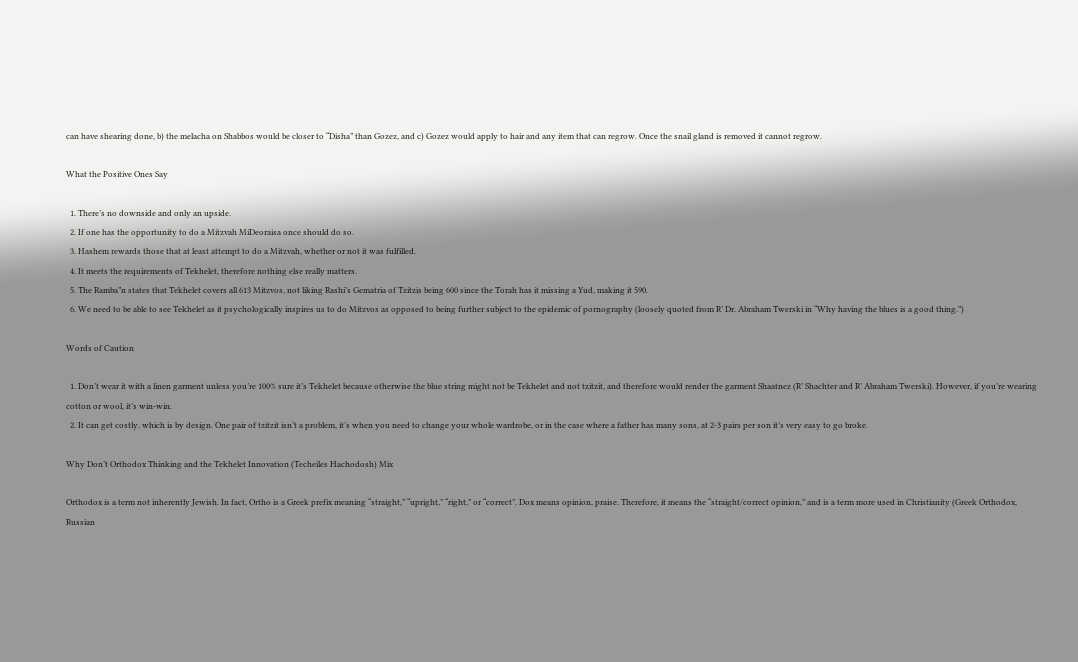can have shearing done, b) the melacha on Shabbos would be closer to “Disha” than Gozez, and c) Gozez would apply to hair and any item that can regrow. Once the snail gland is removed it cannot regrow.

What the Positive Ones Say

  1. There’s no downside and only an upside.
  2. If one has the opportunity to do a Mitzvah MiDeoraisa once should do so.
  3. Hashem rewards those that at least attempt to do a Mitzvah, whether or not it was fulfilled.
  4. It meets the requirements of Tekhelet, therefore nothing else really matters.
  5. The Ramba”n states that Tekhelet covers all 613 Mitzvos, not liking Rashi’s Gematria of Tzitzis being 600 since the Torah has it missing a Yud, making it 590.
  6. We need to be able to see Tekhelet as it psychologically inspires us to do Mitzvos as opposed to being further subject to the epidemic of pornography (loosely quoted from R’ Dr. Abraham Twerski in “Why having the blues is a good thing.”)

Words of Caution

  1. Don’t wear it with a linen garment unless you’re 100% sure it’s Tekhelet because otherwise the blue string might not be Tekhelet and not tzitzit, and therefore would render the garment Shaatnez (R’ Shachter and R’ Abraham Twerski). However, if you’re wearing cotton or wool, it’s win-win.
  2. It can get costly, which is by design. One pair of tzitzit isn’t a problem, it’s when you need to change your whole wardrobe, or in the case where a father has many sons, at 2-3 pairs per son it’s very easy to go broke.

Why Don’t Orthodox Thinking and the Tekhelet Innovation (Techeiles Hachodosh) Mix

Orthodox is a term not inherently Jewish. In fact, Ortho is a Greek prefix meaning “straight,” “upright,” “right,” or “correct”. Dox means opinion, praise. Therefore, it means the “straight/correct opinion,” and is a term more used in Christianity (Greek Orthodox, Russian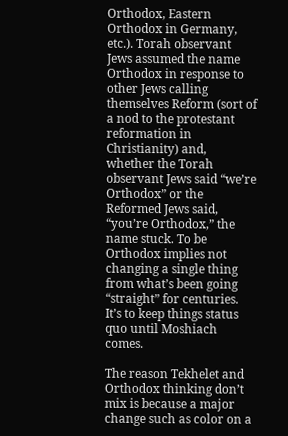Orthodox, Eastern Orthodox in Germany, etc.). Torah observant Jews assumed the name Orthodox in response to other Jews calling themselves Reform (sort of a nod to the protestant reformation in Christianity) and, whether the Torah observant Jews said “we’re Orthodox” or the Reformed Jews said, “you’re Orthodox,” the name stuck. To be Orthodox implies not changing a single thing from what’s been going “straight” for centuries. It’s to keep things status quo until Moshiach comes.

The reason Tekhelet and Orthodox thinking don’t mix is because a major change such as color on a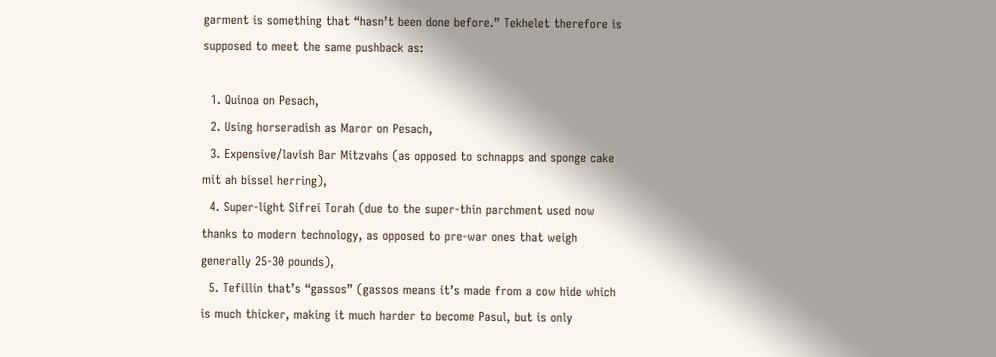garment is something that “hasn’t been done before.” Tekhelet therefore is supposed to meet the same pushback as:

  1. Quinoa on Pesach,
  2. Using horseradish as Maror on Pesach,
  3. Expensive/lavish Bar Mitzvahs (as opposed to schnapps and sponge cake mit ah bissel herring),
  4. Super-light Sifrei Torah (due to the super-thin parchment used now thanks to modern technology, as opposed to pre-war ones that weigh generally 25-30 pounds),
  5. Tefillin that’s “gassos” (gassos means it’s made from a cow hide which is much thicker, making it much harder to become Pasul, but is only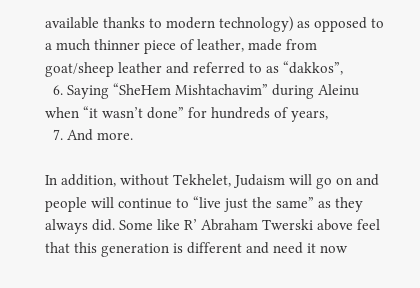available thanks to modern technology) as opposed to a much thinner piece of leather, made from goat/sheep leather and referred to as “dakkos”,
  6. Saying “SheHem Mishtachavim” during Aleinu when “it wasn’t done” for hundreds of years,
  7. And more.

In addition, without Tekhelet, Judaism will go on and people will continue to “live just the same” as they always did. Some like R’ Abraham Twerski above feel that this generation is different and need it now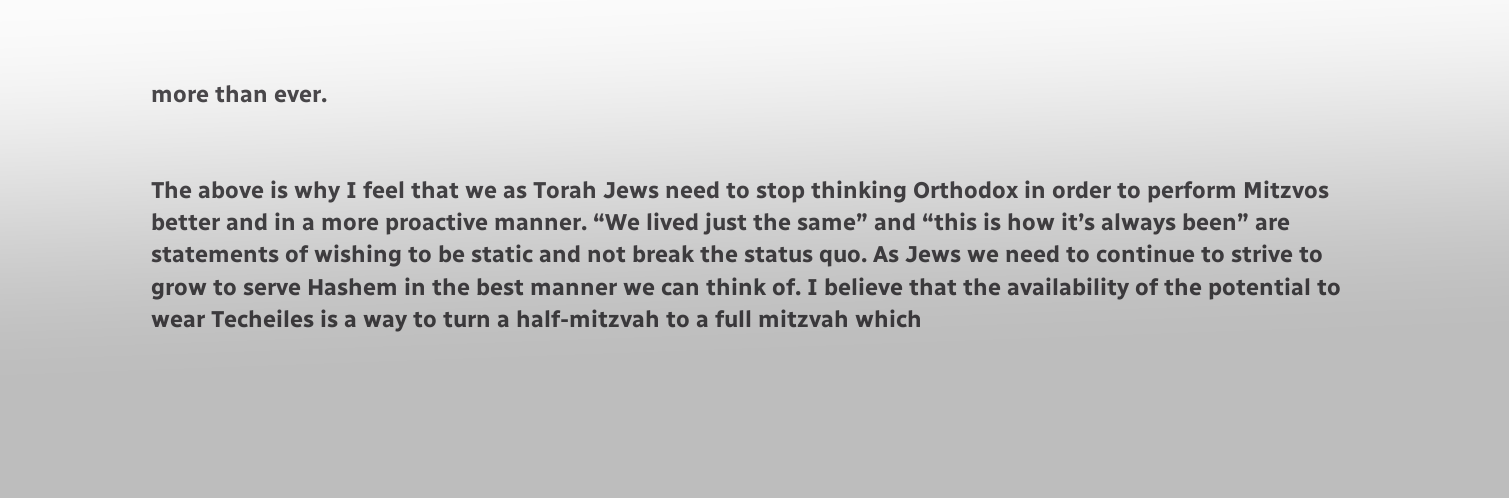more than ever.


The above is why I feel that we as Torah Jews need to stop thinking Orthodox in order to perform Mitzvos better and in a more proactive manner. “We lived just the same” and “this is how it’s always been” are statements of wishing to be static and not break the status quo. As Jews we need to continue to strive to grow to serve Hashem in the best manner we can think of. I believe that the availability of the potential to wear Techeiles is a way to turn a half-mitzvah to a full mitzvah which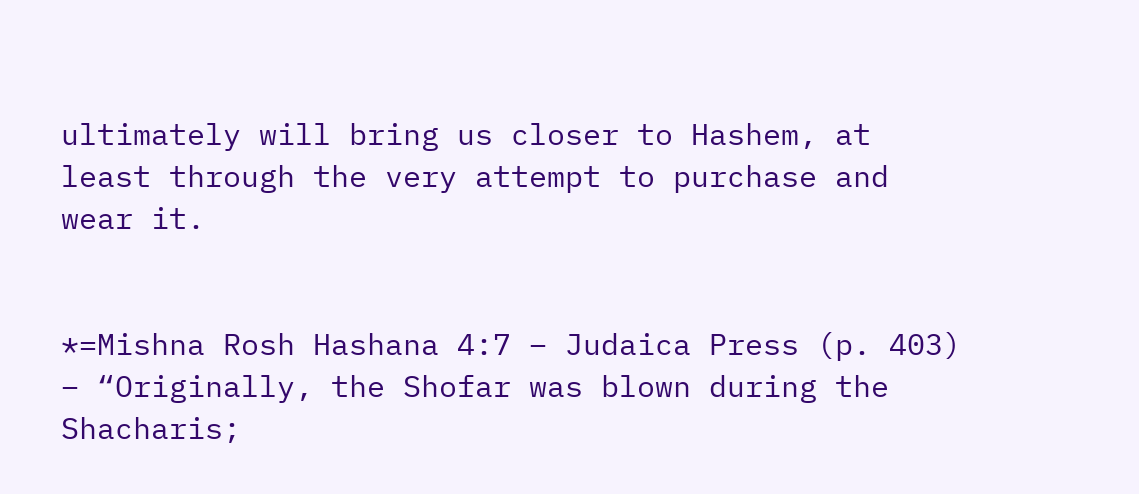ultimately will bring us closer to Hashem, at least through the very attempt to purchase and wear it.


*=Mishna Rosh Hashana 4:7 – Judaica Press (p. 403) – “Originally, the Shofar was blown during the Shacharis;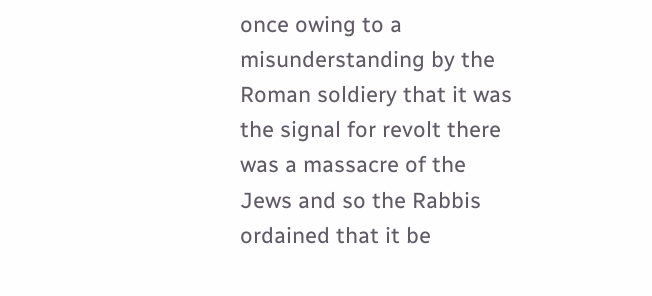once owing to a misunderstanding by the Roman soldiery that it was the signal for revolt there was a massacre of the Jews and so the Rabbis ordained that it be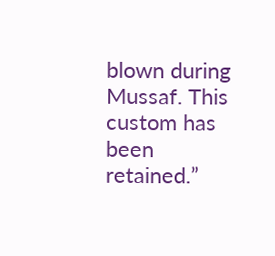blown during Mussaf. This custom has been retained.”